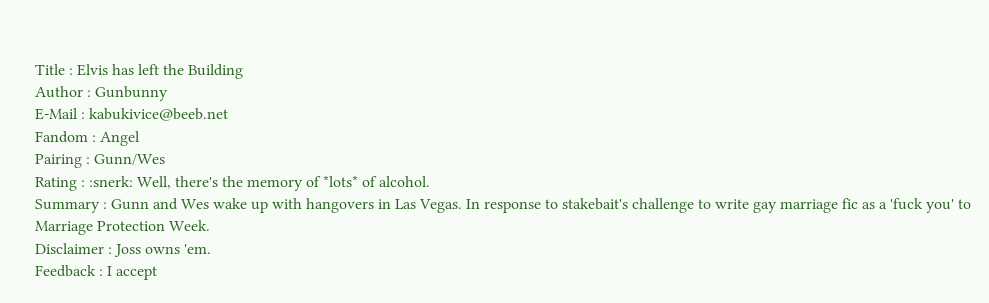Title : Elvis has left the Building
Author : Gunbunny
E-Mail : kabukivice@beeb.net
Fandom : Angel
Pairing : Gunn/Wes
Rating : :snerk: Well, there's the memory of *lots* of alcohol.
Summary : Gunn and Wes wake up with hangovers in Las Vegas. In response to stakebait's challenge to write gay marriage fic as a 'fuck you' to Marriage Protection Week.
Disclaimer : Joss owns 'em.
Feedback : I accept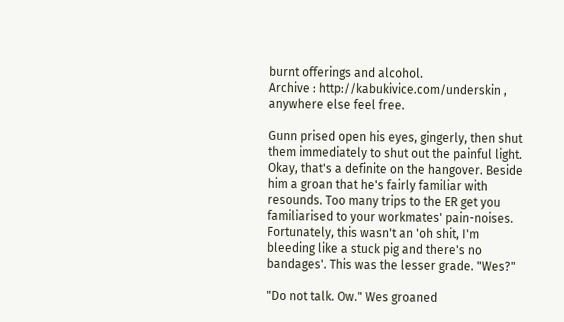burnt offerings and alcohol.
Archive : http://kabukivice.com/underskin , anywhere else feel free.

Gunn prised open his eyes, gingerly, then shut them immediately to shut out the painful light. Okay, that's a definite on the hangover. Beside him a groan that he's fairly familiar with resounds. Too many trips to the ER get you familiarised to your workmates' pain-noises. Fortunately, this wasn't an 'oh shit, I'm bleeding like a stuck pig and there's no bandages'. This was the lesser grade. "Wes?"

"Do not talk. Ow." Wes groaned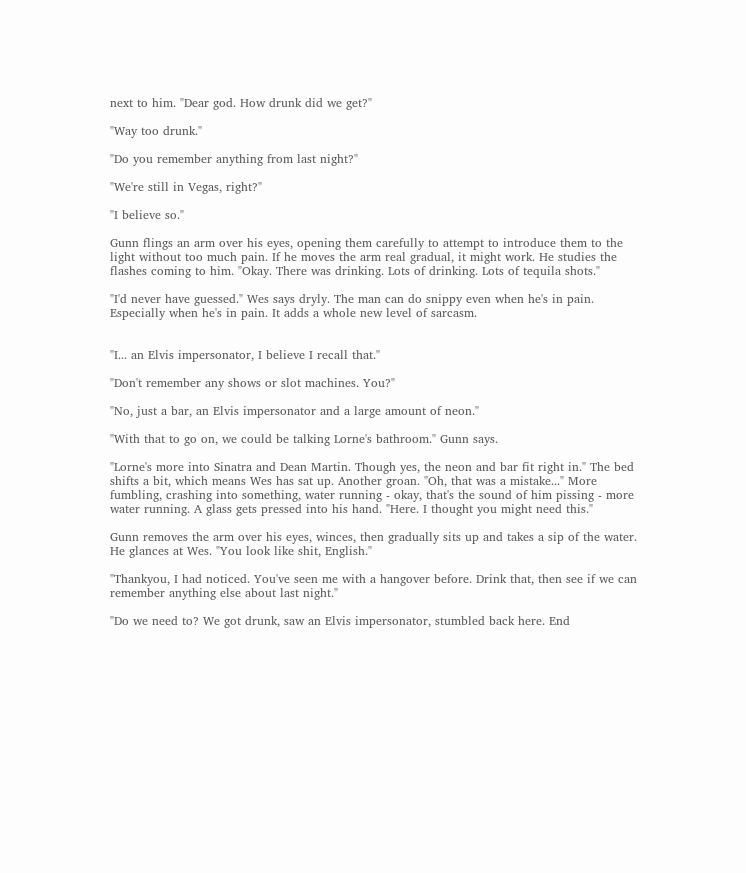next to him. "Dear god. How drunk did we get?"

"Way too drunk."

"Do you remember anything from last night?"

"We're still in Vegas, right?"

"I believe so."

Gunn flings an arm over his eyes, opening them carefully to attempt to introduce them to the light without too much pain. If he moves the arm real gradual, it might work. He studies the flashes coming to him. "Okay. There was drinking. Lots of drinking. Lots of tequila shots."

"I'd never have guessed." Wes says dryly. The man can do snippy even when he's in pain. Especially when he's in pain. It adds a whole new level of sarcasm.


"I... an Elvis impersonator, I believe I recall that."

"Don't remember any shows or slot machines. You?"

"No, just a bar, an Elvis impersonator and a large amount of neon."

"With that to go on, we could be talking Lorne's bathroom." Gunn says.

"Lorne's more into Sinatra and Dean Martin. Though yes, the neon and bar fit right in." The bed shifts a bit, which means Wes has sat up. Another groan. "Oh, that was a mistake..." More fumbling, crashing into something, water running - okay, that's the sound of him pissing - more water running. A glass gets pressed into his hand. "Here. I thought you might need this."

Gunn removes the arm over his eyes, winces, then gradually sits up and takes a sip of the water. He glances at Wes. "You look like shit, English."

"Thankyou, I had noticed. You've seen me with a hangover before. Drink that, then see if we can remember anything else about last night."

"Do we need to? We got drunk, saw an Elvis impersonator, stumbled back here. End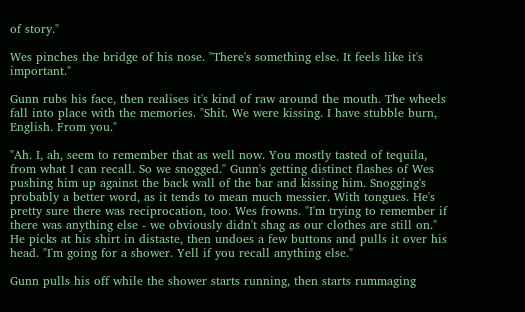of story."

Wes pinches the bridge of his nose. "There's something else. It feels like it's important."

Gunn rubs his face, then realises it's kind of raw around the mouth. The wheels fall into place with the memories. "Shit. We were kissing. I have stubble burn, English. From you."

"Ah. I, ah, seem to remember that as well now. You mostly tasted of tequila, from what I can recall. So we snogged." Gunn's getting distinct flashes of Wes pushing him up against the back wall of the bar and kissing him. Snogging's probably a better word, as it tends to mean much messier. With tongues. He's pretty sure there was reciprocation, too. Wes frowns. "I'm trying to remember if there was anything else - we obviously didn't shag as our clothes are still on." He picks at his shirt in distaste, then undoes a few buttons and pulls it over his head. "I'm going for a shower. Yell if you recall anything else."

Gunn pulls his off while the shower starts running, then starts rummaging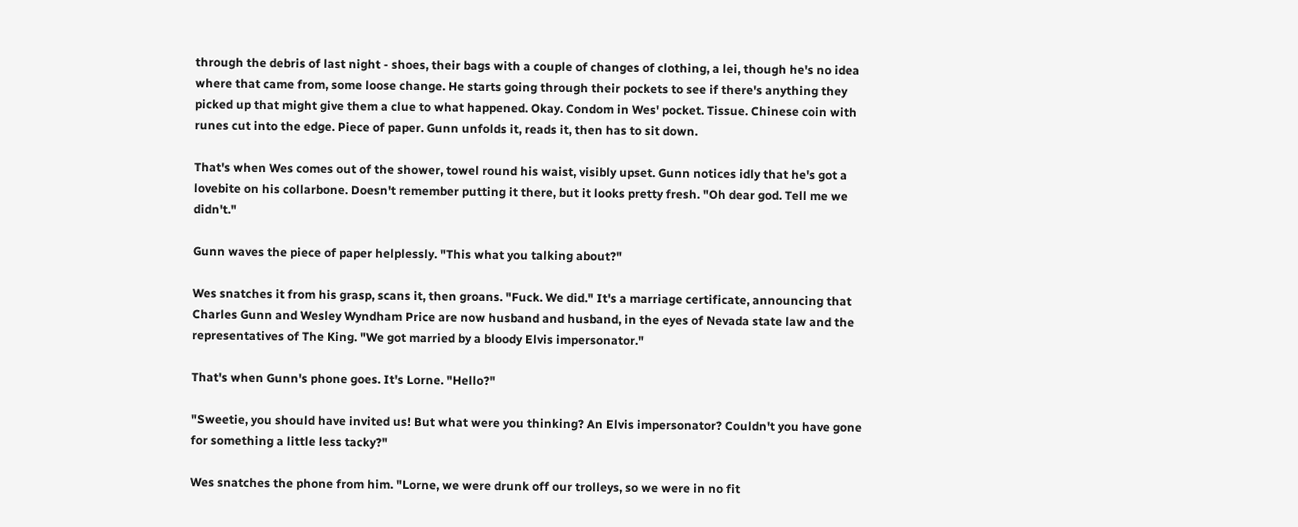through the debris of last night - shoes, their bags with a couple of changes of clothing, a lei, though he's no idea where that came from, some loose change. He starts going through their pockets to see if there's anything they picked up that might give them a clue to what happened. Okay. Condom in Wes' pocket. Tissue. Chinese coin with runes cut into the edge. Piece of paper. Gunn unfolds it, reads it, then has to sit down.

That's when Wes comes out of the shower, towel round his waist, visibly upset. Gunn notices idly that he's got a lovebite on his collarbone. Doesn't remember putting it there, but it looks pretty fresh. "Oh dear god. Tell me we didn't."

Gunn waves the piece of paper helplessly. "This what you talking about?"

Wes snatches it from his grasp, scans it, then groans. "Fuck. We did." It's a marriage certificate, announcing that Charles Gunn and Wesley Wyndham Price are now husband and husband, in the eyes of Nevada state law and the representatives of The King. "We got married by a bloody Elvis impersonator."

That's when Gunn's phone goes. It's Lorne. "Hello?"

"Sweetie, you should have invited us! But what were you thinking? An Elvis impersonator? Couldn't you have gone for something a little less tacky?"

Wes snatches the phone from him. "Lorne, we were drunk off our trolleys, so we were in no fit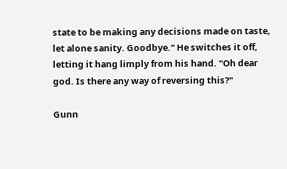state to be making any decisions made on taste, let alone sanity. Goodbye." He switches it off, letting it hang limply from his hand. "Oh dear god. Is there any way of reversing this?"

Gunn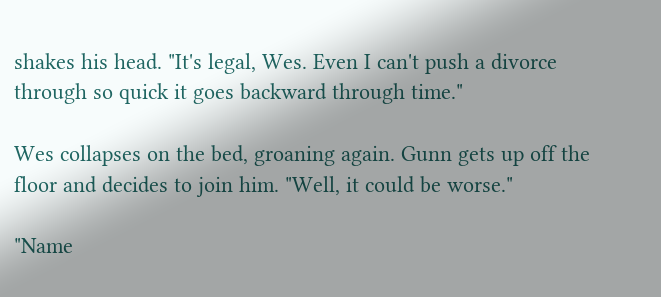shakes his head. "It's legal, Wes. Even I can't push a divorce through so quick it goes backward through time."

Wes collapses on the bed, groaning again. Gunn gets up off the floor and decides to join him. "Well, it could be worse."

"Name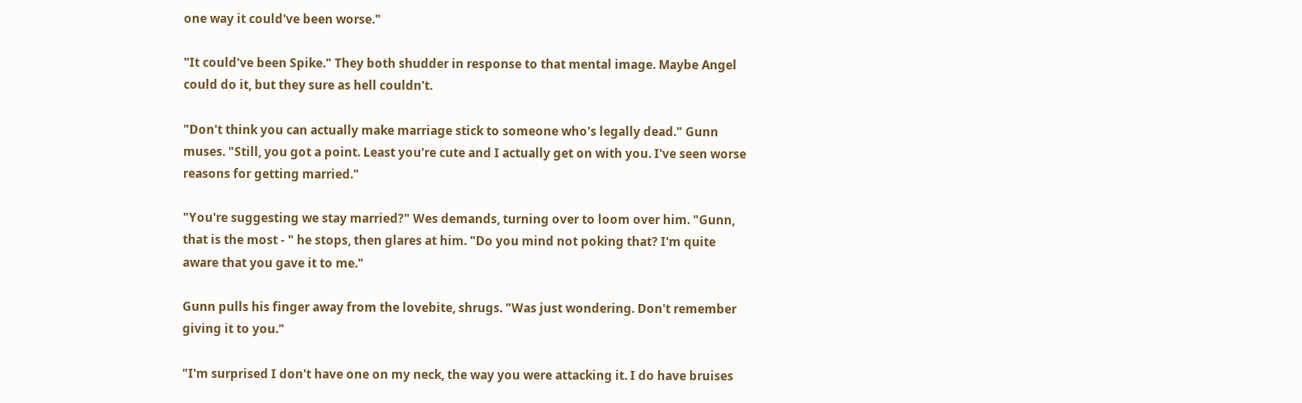one way it could've been worse."

"It could've been Spike." They both shudder in response to that mental image. Maybe Angel could do it, but they sure as hell couldn't.

"Don't think you can actually make marriage stick to someone who's legally dead." Gunn muses. "Still, you got a point. Least you're cute and I actually get on with you. I've seen worse reasons for getting married."

"You're suggesting we stay married?" Wes demands, turning over to loom over him. "Gunn, that is the most - " he stops, then glares at him. "Do you mind not poking that? I'm quite aware that you gave it to me."

Gunn pulls his finger away from the lovebite, shrugs. "Was just wondering. Don't remember giving it to you."

"I'm surprised I don't have one on my neck, the way you were attacking it. I do have bruises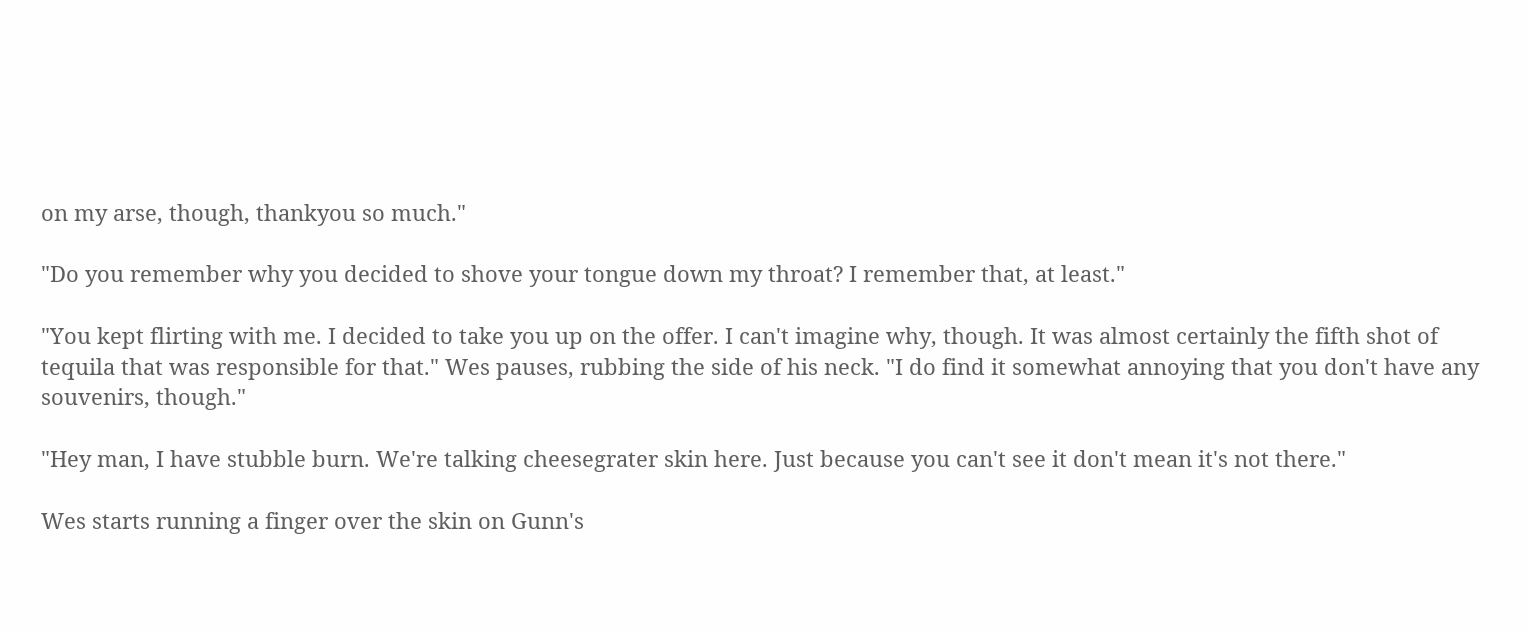on my arse, though, thankyou so much."

"Do you remember why you decided to shove your tongue down my throat? I remember that, at least."

"You kept flirting with me. I decided to take you up on the offer. I can't imagine why, though. It was almost certainly the fifth shot of tequila that was responsible for that." Wes pauses, rubbing the side of his neck. "I do find it somewhat annoying that you don't have any souvenirs, though."

"Hey man, I have stubble burn. We're talking cheesegrater skin here. Just because you can't see it don't mean it's not there."

Wes starts running a finger over the skin on Gunn's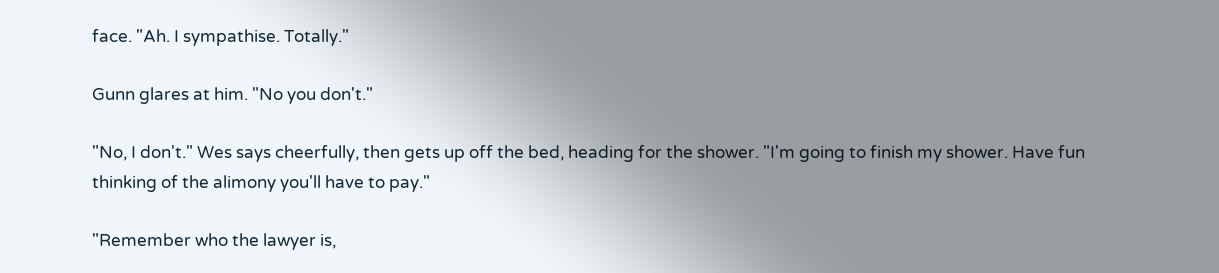face. "Ah. I sympathise. Totally."

Gunn glares at him. "No you don't."

"No, I don't." Wes says cheerfully, then gets up off the bed, heading for the shower. "I'm going to finish my shower. Have fun thinking of the alimony you'll have to pay."

"Remember who the lawyer is,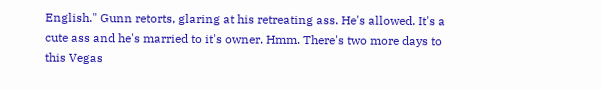English." Gunn retorts, glaring at his retreating ass. He's allowed. It's a cute ass and he's married to it's owner. Hmm. There's two more days to this Vegas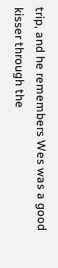trip, and he remembers Wes was a good kisser through the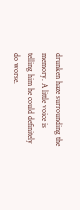drunken haze surrounding the memory. A little voice is telling him he could definitely do worse.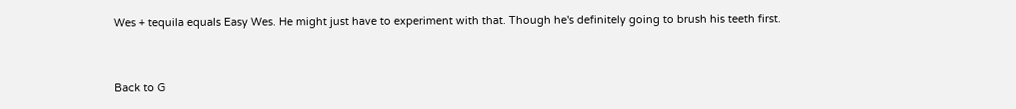Wes + tequila equals Easy Wes. He might just have to experiment with that. Though he's definitely going to brush his teeth first.



Back to G